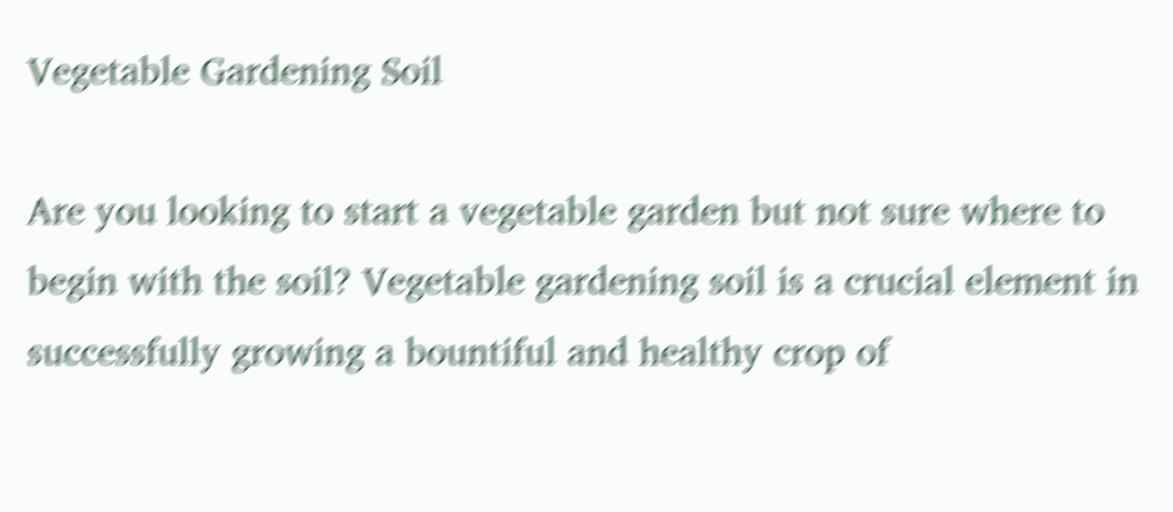Vegetable Gardening Soil

Are you looking to start a vegetable garden but not sure where to begin with the soil? Vegetable gardening soil is a crucial element in successfully growing a bountiful and healthy crop of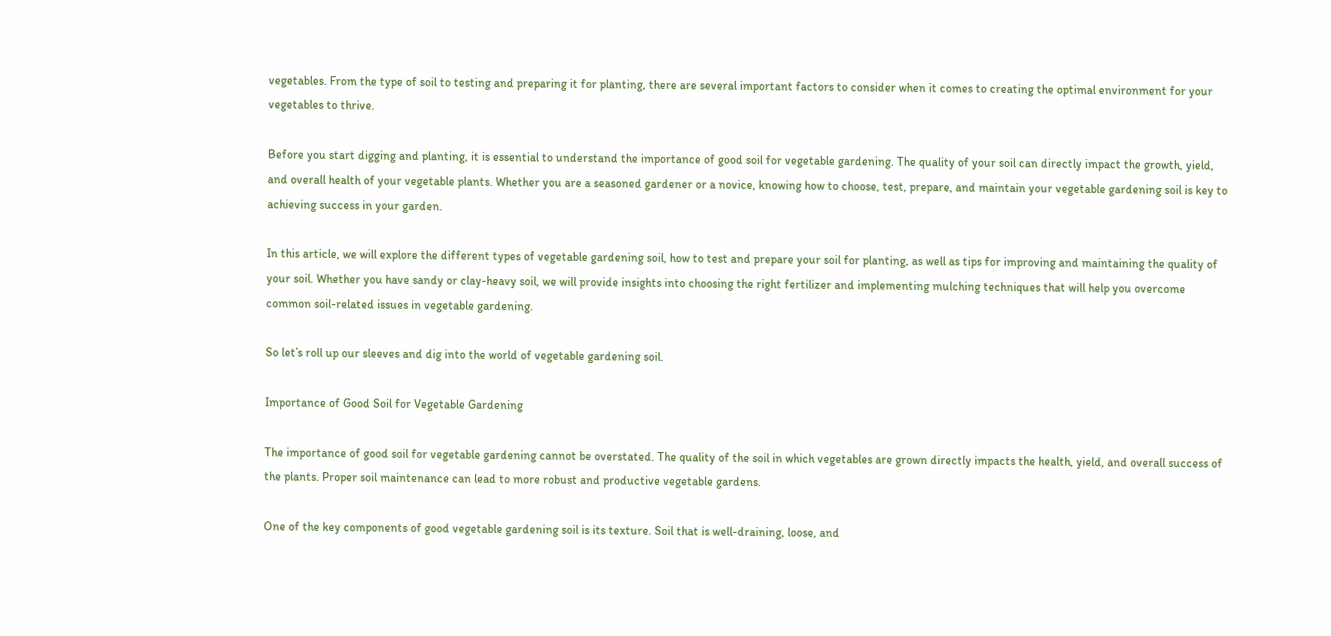vegetables. From the type of soil to testing and preparing it for planting, there are several important factors to consider when it comes to creating the optimal environment for your vegetables to thrive.

Before you start digging and planting, it is essential to understand the importance of good soil for vegetable gardening. The quality of your soil can directly impact the growth, yield, and overall health of your vegetable plants. Whether you are a seasoned gardener or a novice, knowing how to choose, test, prepare, and maintain your vegetable gardening soil is key to achieving success in your garden.

In this article, we will explore the different types of vegetable gardening soil, how to test and prepare your soil for planting, as well as tips for improving and maintaining the quality of your soil. Whether you have sandy or clay-heavy soil, we will provide insights into choosing the right fertilizer and implementing mulching techniques that will help you overcome common soil-related issues in vegetable gardening.

So let’s roll up our sleeves and dig into the world of vegetable gardening soil.

Importance of Good Soil for Vegetable Gardening

The importance of good soil for vegetable gardening cannot be overstated. The quality of the soil in which vegetables are grown directly impacts the health, yield, and overall success of the plants. Proper soil maintenance can lead to more robust and productive vegetable gardens.

One of the key components of good vegetable gardening soil is its texture. Soil that is well-draining, loose, and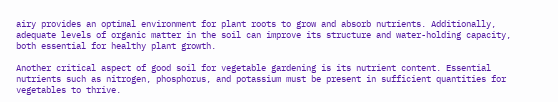airy provides an optimal environment for plant roots to grow and absorb nutrients. Additionally, adequate levels of organic matter in the soil can improve its structure and water-holding capacity, both essential for healthy plant growth.

Another critical aspect of good soil for vegetable gardening is its nutrient content. Essential nutrients such as nitrogen, phosphorus, and potassium must be present in sufficient quantities for vegetables to thrive.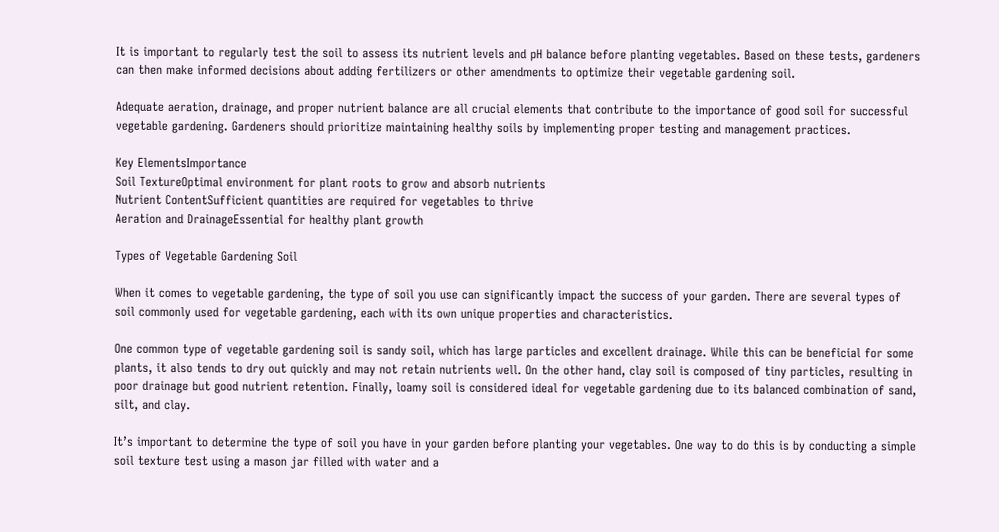It is important to regularly test the soil to assess its nutrient levels and pH balance before planting vegetables. Based on these tests, gardeners can then make informed decisions about adding fertilizers or other amendments to optimize their vegetable gardening soil.

Adequate aeration, drainage, and proper nutrient balance are all crucial elements that contribute to the importance of good soil for successful vegetable gardening. Gardeners should prioritize maintaining healthy soils by implementing proper testing and management practices.

Key ElementsImportance
Soil TextureOptimal environment for plant roots to grow and absorb nutrients
Nutrient ContentSufficient quantities are required for vegetables to thrive
Aeration and DrainageEssential for healthy plant growth

Types of Vegetable Gardening Soil

When it comes to vegetable gardening, the type of soil you use can significantly impact the success of your garden. There are several types of soil commonly used for vegetable gardening, each with its own unique properties and characteristics.

One common type of vegetable gardening soil is sandy soil, which has large particles and excellent drainage. While this can be beneficial for some plants, it also tends to dry out quickly and may not retain nutrients well. On the other hand, clay soil is composed of tiny particles, resulting in poor drainage but good nutrient retention. Finally, loamy soil is considered ideal for vegetable gardening due to its balanced combination of sand, silt, and clay.

It’s important to determine the type of soil you have in your garden before planting your vegetables. One way to do this is by conducting a simple soil texture test using a mason jar filled with water and a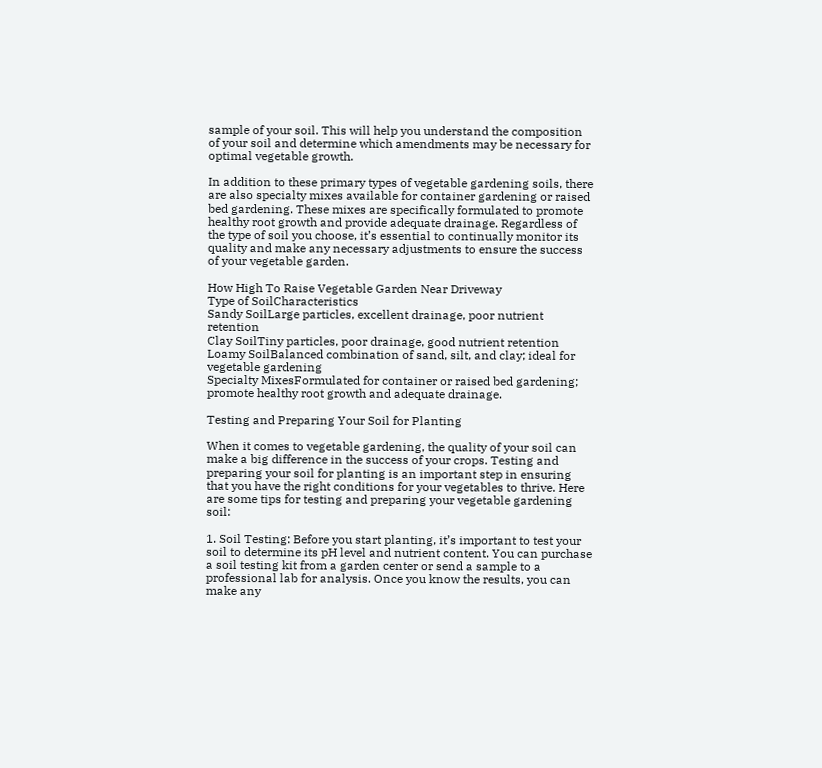sample of your soil. This will help you understand the composition of your soil and determine which amendments may be necessary for optimal vegetable growth.

In addition to these primary types of vegetable gardening soils, there are also specialty mixes available for container gardening or raised bed gardening. These mixes are specifically formulated to promote healthy root growth and provide adequate drainage. Regardless of the type of soil you choose, it’s essential to continually monitor its quality and make any necessary adjustments to ensure the success of your vegetable garden.

How High To Raise Vegetable Garden Near Driveway
Type of SoilCharacteristics
Sandy SoilLarge particles, excellent drainage, poor nutrient retention
Clay SoilTiny particles, poor drainage, good nutrient retention
Loamy SoilBalanced combination of sand, silt, and clay; ideal for vegetable gardening
Specialty MixesFormulated for container or raised bed gardening; promote healthy root growth and adequate drainage.

Testing and Preparing Your Soil for Planting

When it comes to vegetable gardening, the quality of your soil can make a big difference in the success of your crops. Testing and preparing your soil for planting is an important step in ensuring that you have the right conditions for your vegetables to thrive. Here are some tips for testing and preparing your vegetable gardening soil:

1. Soil Testing: Before you start planting, it’s important to test your soil to determine its pH level and nutrient content. You can purchase a soil testing kit from a garden center or send a sample to a professional lab for analysis. Once you know the results, you can make any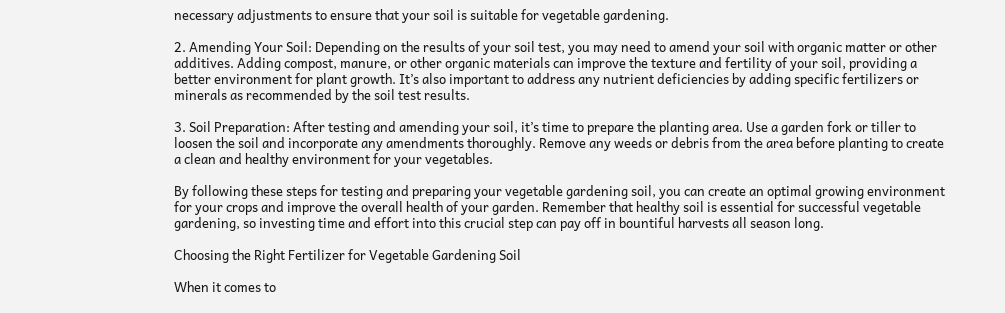necessary adjustments to ensure that your soil is suitable for vegetable gardening.

2. Amending Your Soil: Depending on the results of your soil test, you may need to amend your soil with organic matter or other additives. Adding compost, manure, or other organic materials can improve the texture and fertility of your soil, providing a better environment for plant growth. It’s also important to address any nutrient deficiencies by adding specific fertilizers or minerals as recommended by the soil test results.

3. Soil Preparation: After testing and amending your soil, it’s time to prepare the planting area. Use a garden fork or tiller to loosen the soil and incorporate any amendments thoroughly. Remove any weeds or debris from the area before planting to create a clean and healthy environment for your vegetables.

By following these steps for testing and preparing your vegetable gardening soil, you can create an optimal growing environment for your crops and improve the overall health of your garden. Remember that healthy soil is essential for successful vegetable gardening, so investing time and effort into this crucial step can pay off in bountiful harvests all season long.

Choosing the Right Fertilizer for Vegetable Gardening Soil

When it comes to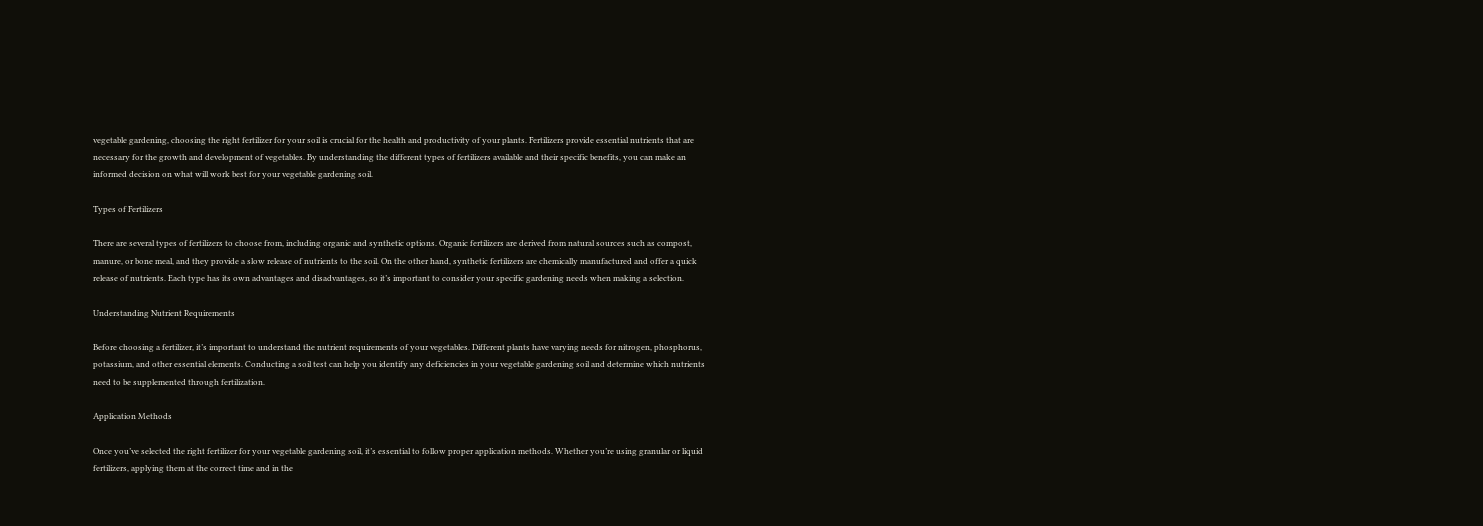vegetable gardening, choosing the right fertilizer for your soil is crucial for the health and productivity of your plants. Fertilizers provide essential nutrients that are necessary for the growth and development of vegetables. By understanding the different types of fertilizers available and their specific benefits, you can make an informed decision on what will work best for your vegetable gardening soil.

Types of Fertilizers

There are several types of fertilizers to choose from, including organic and synthetic options. Organic fertilizers are derived from natural sources such as compost, manure, or bone meal, and they provide a slow release of nutrients to the soil. On the other hand, synthetic fertilizers are chemically manufactured and offer a quick release of nutrients. Each type has its own advantages and disadvantages, so it’s important to consider your specific gardening needs when making a selection.

Understanding Nutrient Requirements

Before choosing a fertilizer, it’s important to understand the nutrient requirements of your vegetables. Different plants have varying needs for nitrogen, phosphorus, potassium, and other essential elements. Conducting a soil test can help you identify any deficiencies in your vegetable gardening soil and determine which nutrients need to be supplemented through fertilization.

Application Methods

Once you’ve selected the right fertilizer for your vegetable gardening soil, it’s essential to follow proper application methods. Whether you’re using granular or liquid fertilizers, applying them at the correct time and in the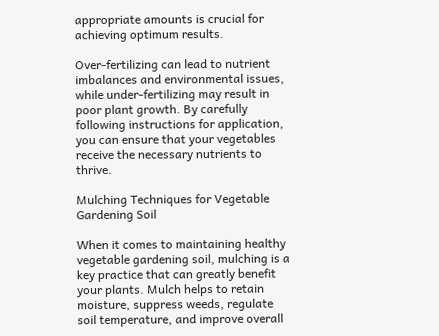appropriate amounts is crucial for achieving optimum results.

Over-fertilizing can lead to nutrient imbalances and environmental issues, while under-fertilizing may result in poor plant growth. By carefully following instructions for application, you can ensure that your vegetables receive the necessary nutrients to thrive.

Mulching Techniques for Vegetable Gardening Soil

When it comes to maintaining healthy vegetable gardening soil, mulching is a key practice that can greatly benefit your plants. Mulch helps to retain moisture, suppress weeds, regulate soil temperature, and improve overall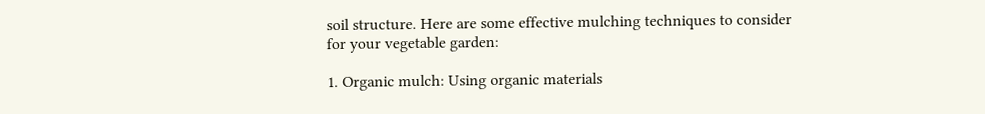soil structure. Here are some effective mulching techniques to consider for your vegetable garden:

1. Organic mulch: Using organic materials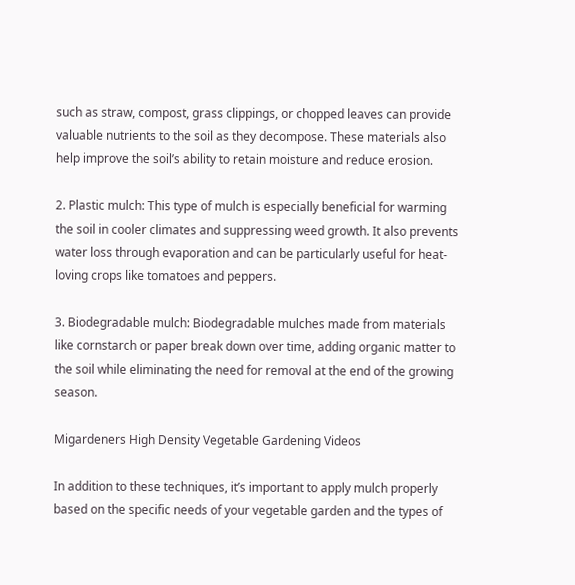such as straw, compost, grass clippings, or chopped leaves can provide valuable nutrients to the soil as they decompose. These materials also help improve the soil’s ability to retain moisture and reduce erosion.

2. Plastic mulch: This type of mulch is especially beneficial for warming the soil in cooler climates and suppressing weed growth. It also prevents water loss through evaporation and can be particularly useful for heat-loving crops like tomatoes and peppers.

3. Biodegradable mulch: Biodegradable mulches made from materials like cornstarch or paper break down over time, adding organic matter to the soil while eliminating the need for removal at the end of the growing season.

Migardeners High Density Vegetable Gardening Videos

In addition to these techniques, it’s important to apply mulch properly based on the specific needs of your vegetable garden and the types of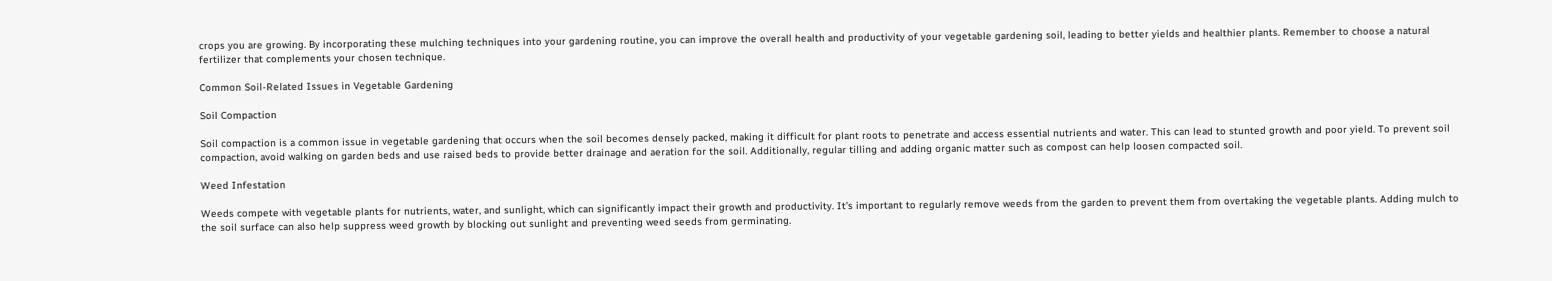crops you are growing. By incorporating these mulching techniques into your gardening routine, you can improve the overall health and productivity of your vegetable gardening soil, leading to better yields and healthier plants. Remember to choose a natural fertilizer that complements your chosen technique.

Common Soil-Related Issues in Vegetable Gardening

Soil Compaction

Soil compaction is a common issue in vegetable gardening that occurs when the soil becomes densely packed, making it difficult for plant roots to penetrate and access essential nutrients and water. This can lead to stunted growth and poor yield. To prevent soil compaction, avoid walking on garden beds and use raised beds to provide better drainage and aeration for the soil. Additionally, regular tilling and adding organic matter such as compost can help loosen compacted soil.

Weed Infestation

Weeds compete with vegetable plants for nutrients, water, and sunlight, which can significantly impact their growth and productivity. It’s important to regularly remove weeds from the garden to prevent them from overtaking the vegetable plants. Adding mulch to the soil surface can also help suppress weed growth by blocking out sunlight and preventing weed seeds from germinating.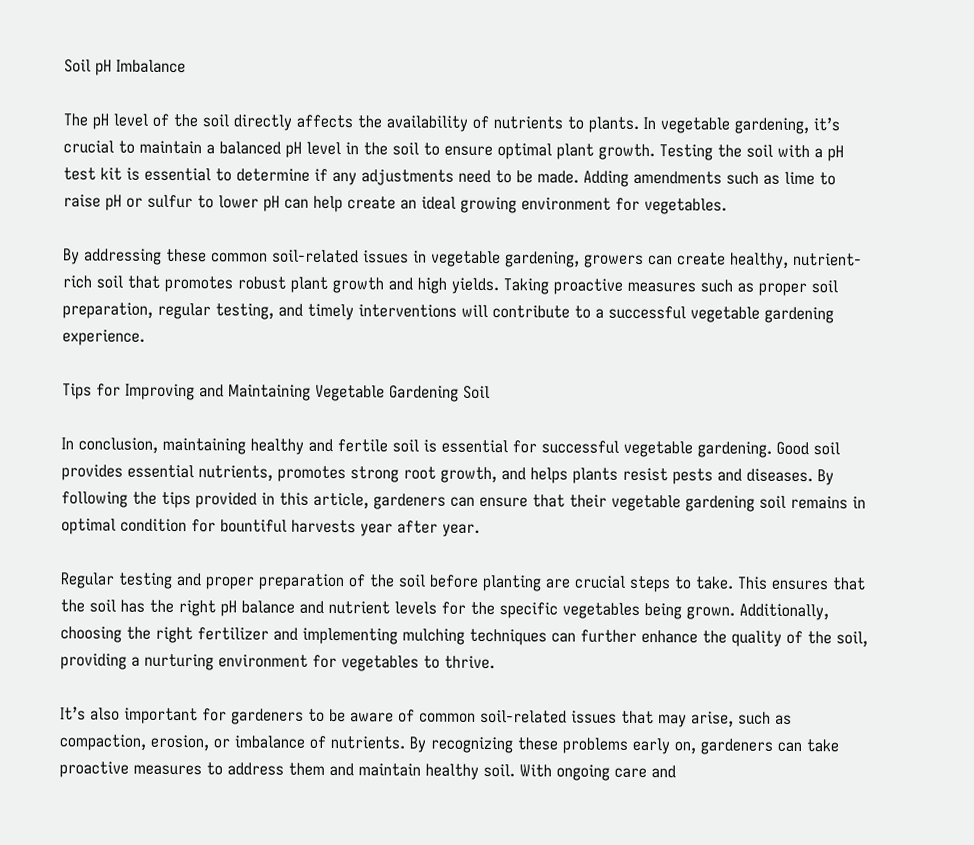Soil pH Imbalance

The pH level of the soil directly affects the availability of nutrients to plants. In vegetable gardening, it’s crucial to maintain a balanced pH level in the soil to ensure optimal plant growth. Testing the soil with a pH test kit is essential to determine if any adjustments need to be made. Adding amendments such as lime to raise pH or sulfur to lower pH can help create an ideal growing environment for vegetables.

By addressing these common soil-related issues in vegetable gardening, growers can create healthy, nutrient-rich soil that promotes robust plant growth and high yields. Taking proactive measures such as proper soil preparation, regular testing, and timely interventions will contribute to a successful vegetable gardening experience.

Tips for Improving and Maintaining Vegetable Gardening Soil

In conclusion, maintaining healthy and fertile soil is essential for successful vegetable gardening. Good soil provides essential nutrients, promotes strong root growth, and helps plants resist pests and diseases. By following the tips provided in this article, gardeners can ensure that their vegetable gardening soil remains in optimal condition for bountiful harvests year after year.

Regular testing and proper preparation of the soil before planting are crucial steps to take. This ensures that the soil has the right pH balance and nutrient levels for the specific vegetables being grown. Additionally, choosing the right fertilizer and implementing mulching techniques can further enhance the quality of the soil, providing a nurturing environment for vegetables to thrive.

It’s also important for gardeners to be aware of common soil-related issues that may arise, such as compaction, erosion, or imbalance of nutrients. By recognizing these problems early on, gardeners can take proactive measures to address them and maintain healthy soil. With ongoing care and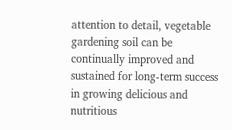attention to detail, vegetable gardening soil can be continually improved and sustained for long-term success in growing delicious and nutritious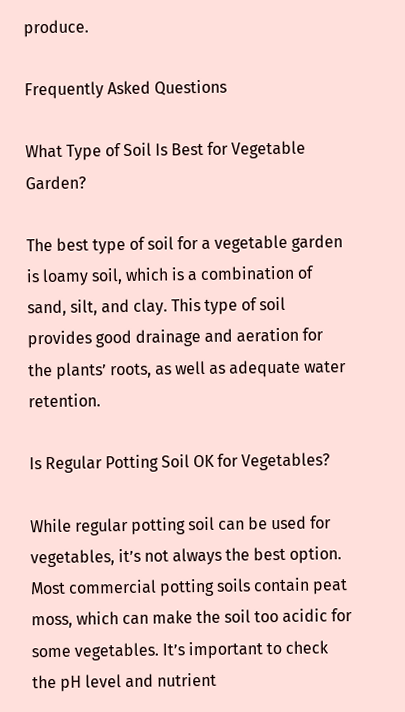produce.

Frequently Asked Questions

What Type of Soil Is Best for Vegetable Garden?

The best type of soil for a vegetable garden is loamy soil, which is a combination of sand, silt, and clay. This type of soil provides good drainage and aeration for the plants’ roots, as well as adequate water retention.

Is Regular Potting Soil OK for Vegetables?

While regular potting soil can be used for vegetables, it’s not always the best option. Most commercial potting soils contain peat moss, which can make the soil too acidic for some vegetables. It’s important to check the pH level and nutrient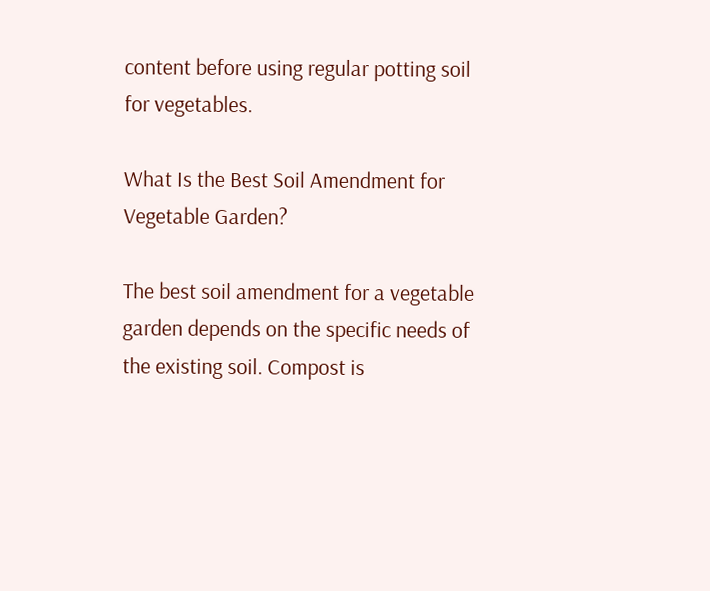content before using regular potting soil for vegetables.

What Is the Best Soil Amendment for Vegetable Garden?

The best soil amendment for a vegetable garden depends on the specific needs of the existing soil. Compost is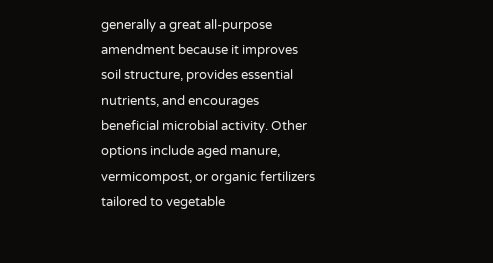generally a great all-purpose amendment because it improves soil structure, provides essential nutrients, and encourages beneficial microbial activity. Other options include aged manure, vermicompost, or organic fertilizers tailored to vegetable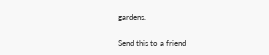gardens.

Send this to a friend